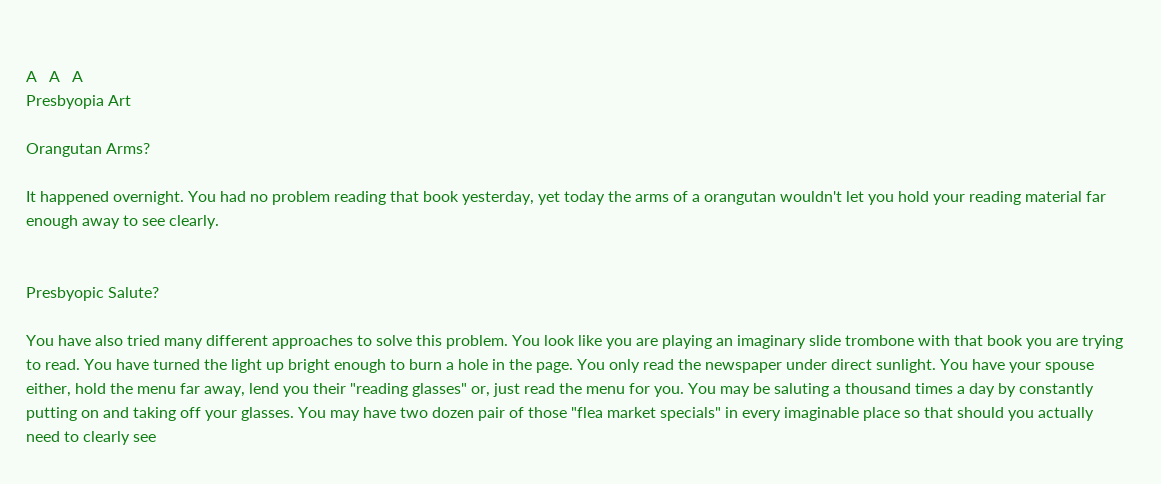A   A   A
Presbyopia Art

Orangutan Arms?

It happened overnight. You had no problem reading that book yesterday, yet today the arms of a orangutan wouldn't let you hold your reading material far enough away to see clearly.


Presbyopic Salute?

You have also tried many different approaches to solve this problem. You look like you are playing an imaginary slide trombone with that book you are trying to read. You have turned the light up bright enough to burn a hole in the page. You only read the newspaper under direct sunlight. You have your spouse either, hold the menu far away, lend you their "reading glasses" or, just read the menu for you. You may be saluting a thousand times a day by constantly putting on and taking off your glasses. You may have two dozen pair of those "flea market specials" in every imaginable place so that should you actually need to clearly see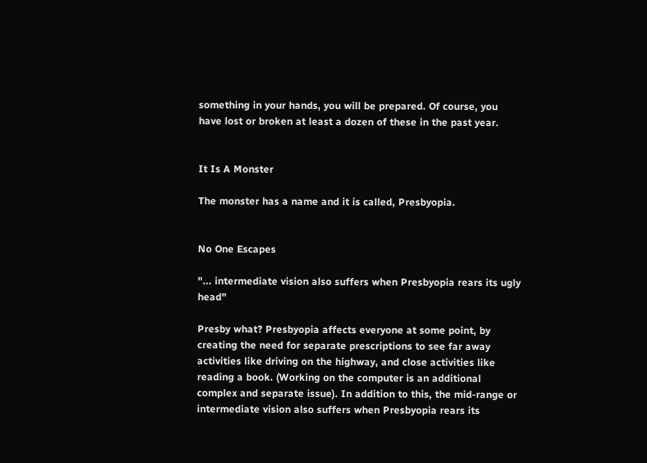something in your hands, you will be prepared. Of course, you have lost or broken at least a dozen of these in the past year.


It Is A Monster

The monster has a name and it is called, Presbyopia.


No One Escapes

"... intermediate vision also suffers when Presbyopia rears its ugly head"

Presby what? Presbyopia affects everyone at some point, by creating the need for separate prescriptions to see far away activities like driving on the highway, and close activities like reading a book. (Working on the computer is an additional complex and separate issue). In addition to this, the mid-range or intermediate vision also suffers when Presbyopia rears its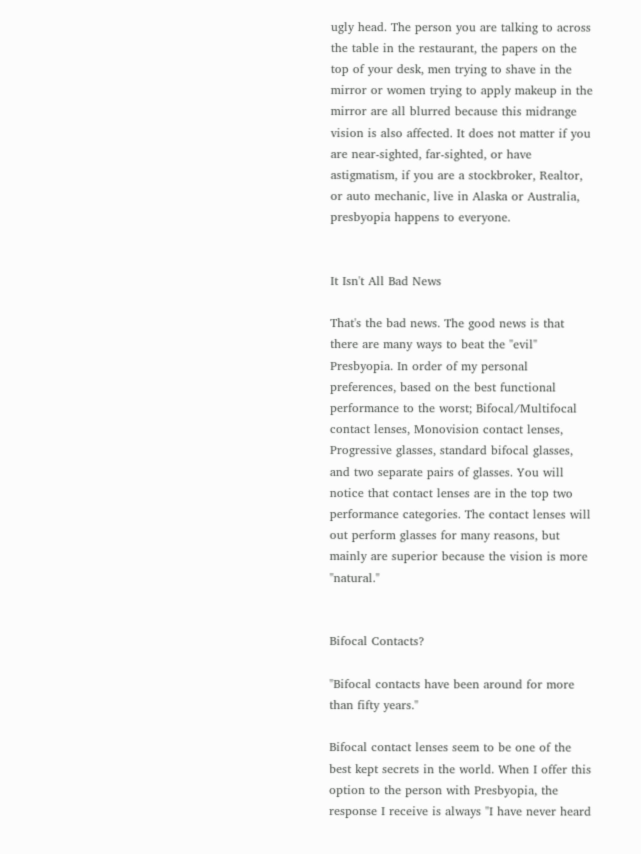ugly head. The person you are talking to across the table in the restaurant, the papers on the top of your desk, men trying to shave in the mirror or women trying to apply makeup in the mirror are all blurred because this midrange vision is also affected. It does not matter if you are near-sighted, far-sighted, or have astigmatism, if you are a stockbroker, Realtor, or auto mechanic, live in Alaska or Australia, presbyopia happens to everyone.


It Isn't All Bad News

That's the bad news. The good news is that there are many ways to beat the "evil" Presbyopia. In order of my personal preferences, based on the best functional performance to the worst; Bifocal/Multifocal contact lenses, Monovision contact lenses, Progressive glasses, standard bifocal glasses, and two separate pairs of glasses. You will notice that contact lenses are in the top two performance categories. The contact lenses will out perform glasses for many reasons, but mainly are superior because the vision is more "natural."


Bifocal Contacts?

"Bifocal contacts have been around for more than fifty years."

Bifocal contact lenses seem to be one of the best kept secrets in the world. When I offer this option to the person with Presbyopia, the response I receive is always "I have never heard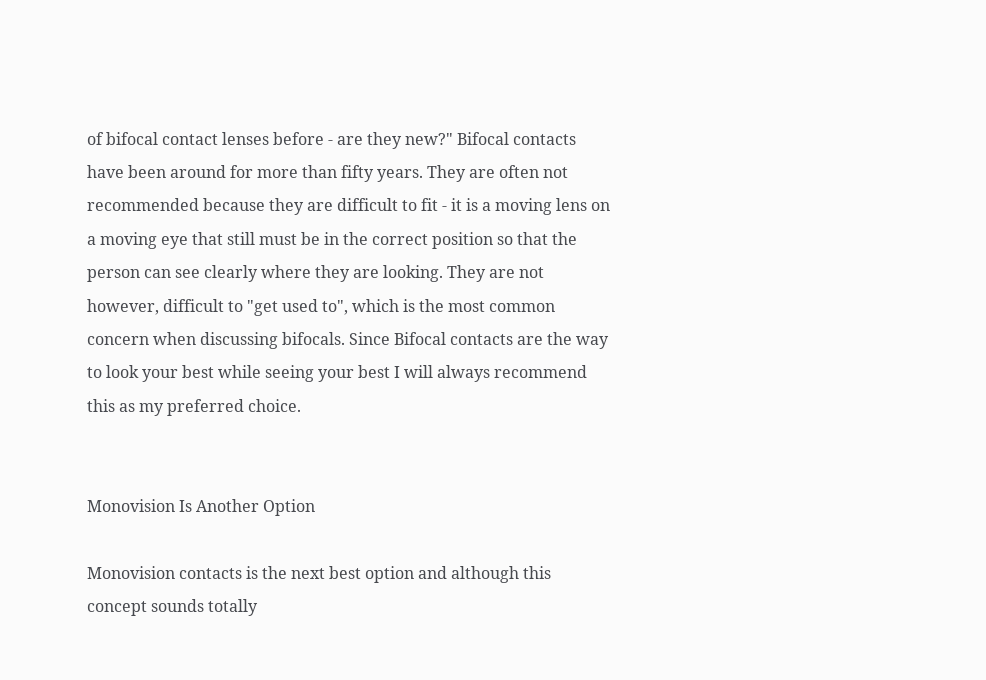of bifocal contact lenses before - are they new?" Bifocal contacts have been around for more than fifty years. They are often not recommended because they are difficult to fit - it is a moving lens on a moving eye that still must be in the correct position so that the person can see clearly where they are looking. They are not however, difficult to "get used to", which is the most common concern when discussing bifocals. Since Bifocal contacts are the way to look your best while seeing your best I will always recommend this as my preferred choice.


Monovision Is Another Option

Monovision contacts is the next best option and although this concept sounds totally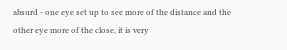absurd - one eye set up to see more of the distance and the other eye more of the close, it is very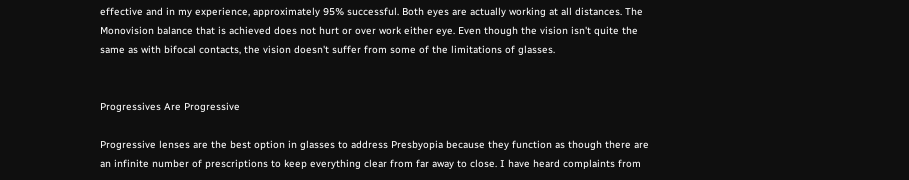effective and in my experience, approximately 95% successful. Both eyes are actually working at all distances. The Monovision balance that is achieved does not hurt or over work either eye. Even though the vision isn't quite the same as with bifocal contacts, the vision doesn't suffer from some of the limitations of glasses.


Progressives Are Progressive

Progressive lenses are the best option in glasses to address Presbyopia because they function as though there are an infinite number of prescriptions to keep everything clear from far away to close. I have heard complaints from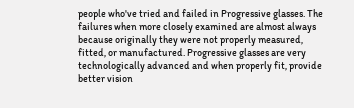people who've tried and failed in Progressive glasses. The failures when more closely examined are almost always because originally they were not properly measured, fitted, or manufactured. Progressive glasses are very technologically advanced and when properly fit, provide better vision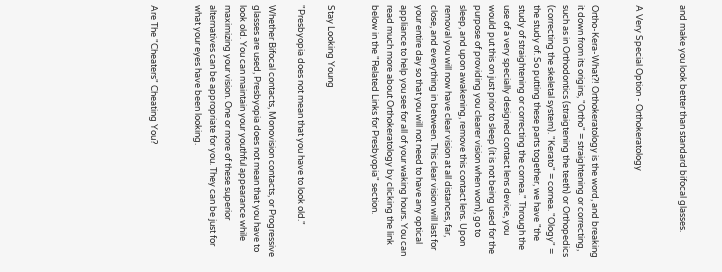and make you look better than standard bifocal glasses.


A Very Special Option - Orthokeratology


Ortho-Kera-What?! Orthokeratology is the word, and breaking it down from its origins, "Ortho" = straightening or correcting, such as in Orthodontics (straigtening the teeth) or Orthopedics (correcting the skeletal system). "Kerato" = cornea. "Ology" = the study of. So putting these parts together, we have "the study of straightening or correcting the cornea." Through the use of a very specially designed contact lens device, you would put this on just prior to sleep (it is not being used for the purpose of providing you clearer vision when worn), go to sleep, and upon awakening, remove this contact lens. Upon removal you will now have clear vision at all distances, far, close, and everything in between. This clear vision will last for your entire day so that you will not need to have any optical appliance to help you see for all of your waking hours. You can read much more about Orthokeratology by clicking the link below in the "Related Links for Presbyopia" section.


Stay Looking Young

"Presbyopia does not mean that you have to look old."

Whether Bifocal contacts, Monovision contacts, or Progressive glasses are used, Presbyopia does not mean that you have to look old. You can maintain your youthful appearance while maximizing your vision. One or more of these superior alternatives can be appropriate for you. They can be just for what your eyes have been looking.


Are The "Cheaters" Cheating You?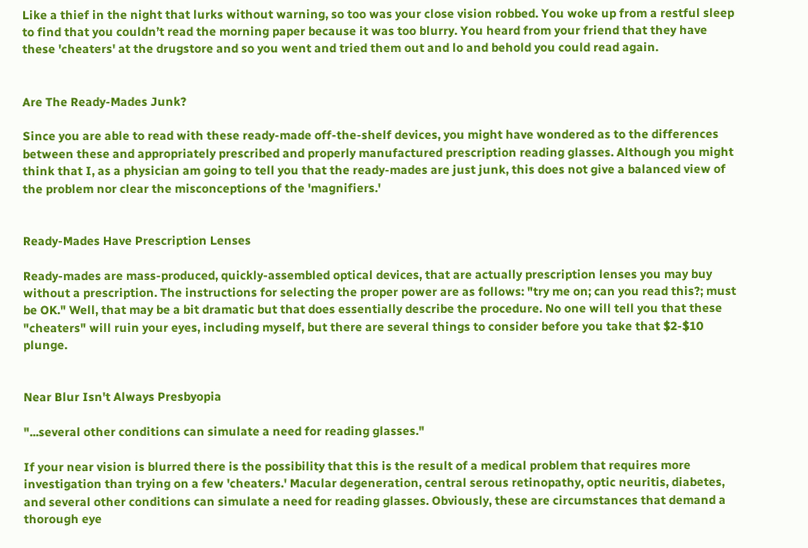Like a thief in the night that lurks without warning, so too was your close vision robbed. You woke up from a restful sleep to find that you couldn’t read the morning paper because it was too blurry. You heard from your friend that they have these 'cheaters' at the drugstore and so you went and tried them out and lo and behold you could read again.


Are The Ready-Mades Junk?

Since you are able to read with these ready-made off-the-shelf devices, you might have wondered as to the differences between these and appropriately prescribed and properly manufactured prescription reading glasses. Although you might think that I, as a physician am going to tell you that the ready-mades are just junk, this does not give a balanced view of the problem nor clear the misconceptions of the 'magnifiers.'


Ready-Mades Have Prescription Lenses

Ready-mades are mass-produced, quickly-assembled optical devices, that are actually prescription lenses you may buy without a prescription. The instructions for selecting the proper power are as follows: "try me on; can you read this?; must be OK." Well, that may be a bit dramatic but that does essentially describe the procedure. No one will tell you that these "cheaters" will ruin your eyes, including myself, but there are several things to consider before you take that $2-$10 plunge.


Near Blur Isn't Always Presbyopia

"...several other conditions can simulate a need for reading glasses."

If your near vision is blurred there is the possibility that this is the result of a medical problem that requires more investigation than trying on a few 'cheaters.' Macular degeneration, central serous retinopathy, optic neuritis, diabetes, and several other conditions can simulate a need for reading glasses. Obviously, these are circumstances that demand a thorough eye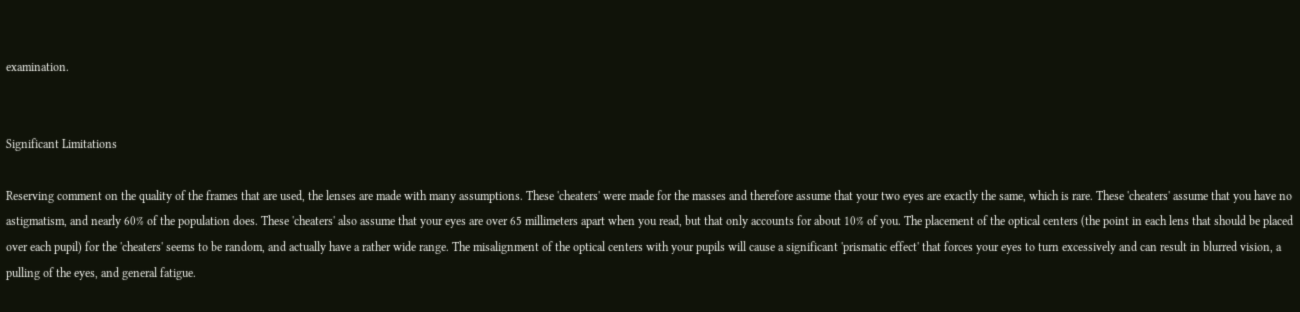examination.


Significant Limitations

Reserving comment on the quality of the frames that are used, the lenses are made with many assumptions. These 'cheaters' were made for the masses and therefore assume that your two eyes are exactly the same, which is rare. These 'cheaters' assume that you have no astigmatism, and nearly 60% of the population does. These 'cheaters' also assume that your eyes are over 65 millimeters apart when you read, but that only accounts for about 10% of you. The placement of the optical centers (the point in each lens that should be placed over each pupil) for the 'cheaters' seems to be random, and actually have a rather wide range. The misalignment of the optical centers with your pupils will cause a significant 'prismatic effect' that forces your eyes to turn excessively and can result in blurred vision, a pulling of the eyes, and general fatigue.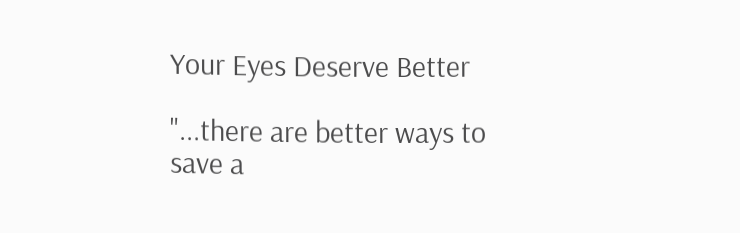Your Eyes Deserve Better

"...there are better ways to save a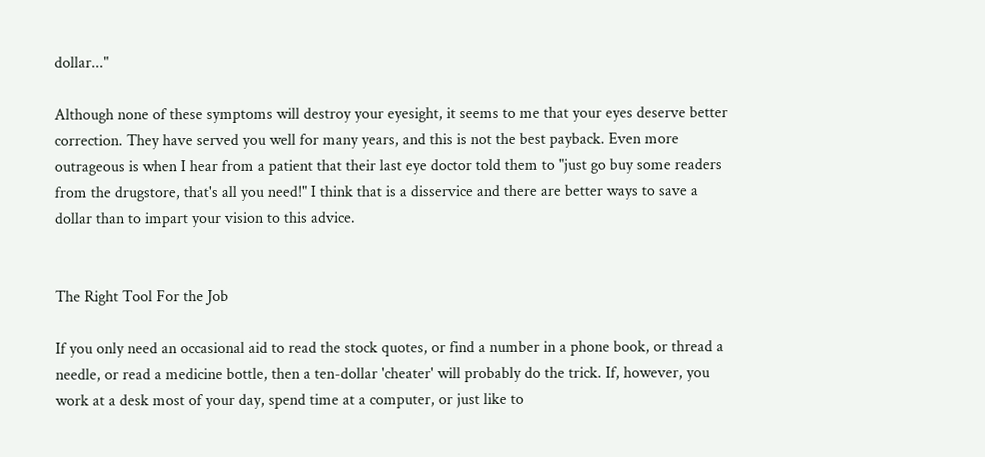dollar..."

Although none of these symptoms will destroy your eyesight, it seems to me that your eyes deserve better correction. They have served you well for many years, and this is not the best payback. Even more outrageous is when I hear from a patient that their last eye doctor told them to "just go buy some readers from the drugstore, that's all you need!" I think that is a disservice and there are better ways to save a dollar than to impart your vision to this advice.


The Right Tool For the Job

If you only need an occasional aid to read the stock quotes, or find a number in a phone book, or thread a needle, or read a medicine bottle, then a ten-dollar 'cheater' will probably do the trick. If, however, you work at a desk most of your day, spend time at a computer, or just like to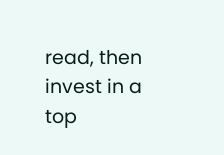read, then invest in a top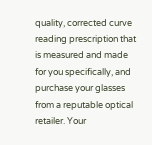quality, corrected curve reading prescription that is measured and made for you specifically, and purchase your glasses from a reputable optical retailer. Your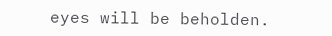eyes will be beholden.